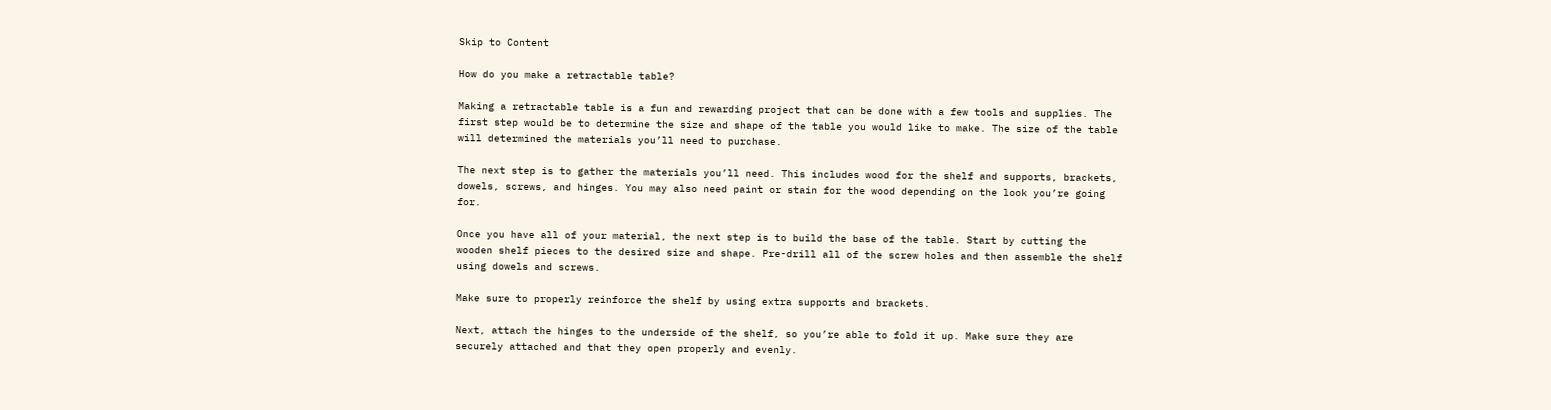Skip to Content

How do you make a retractable table?

Making a retractable table is a fun and rewarding project that can be done with a few tools and supplies. The first step would be to determine the size and shape of the table you would like to make. The size of the table will determined the materials you’ll need to purchase.

The next step is to gather the materials you’ll need. This includes wood for the shelf and supports, brackets, dowels, screws, and hinges. You may also need paint or stain for the wood depending on the look you’re going for.

Once you have all of your material, the next step is to build the base of the table. Start by cutting the wooden shelf pieces to the desired size and shape. Pre-drill all of the screw holes and then assemble the shelf using dowels and screws.

Make sure to properly reinforce the shelf by using extra supports and brackets.

Next, attach the hinges to the underside of the shelf, so you’re able to fold it up. Make sure they are securely attached and that they open properly and evenly.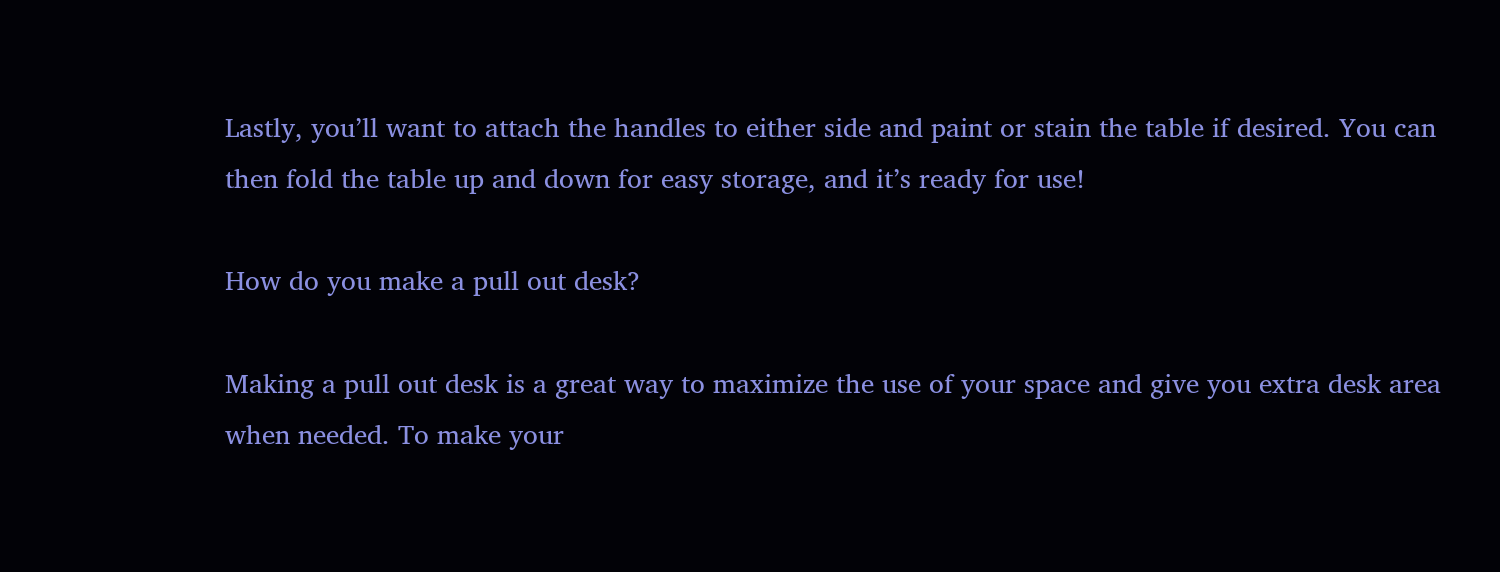Lastly, you’ll want to attach the handles to either side and paint or stain the table if desired. You can then fold the table up and down for easy storage, and it’s ready for use!

How do you make a pull out desk?

Making a pull out desk is a great way to maximize the use of your space and give you extra desk area when needed. To make your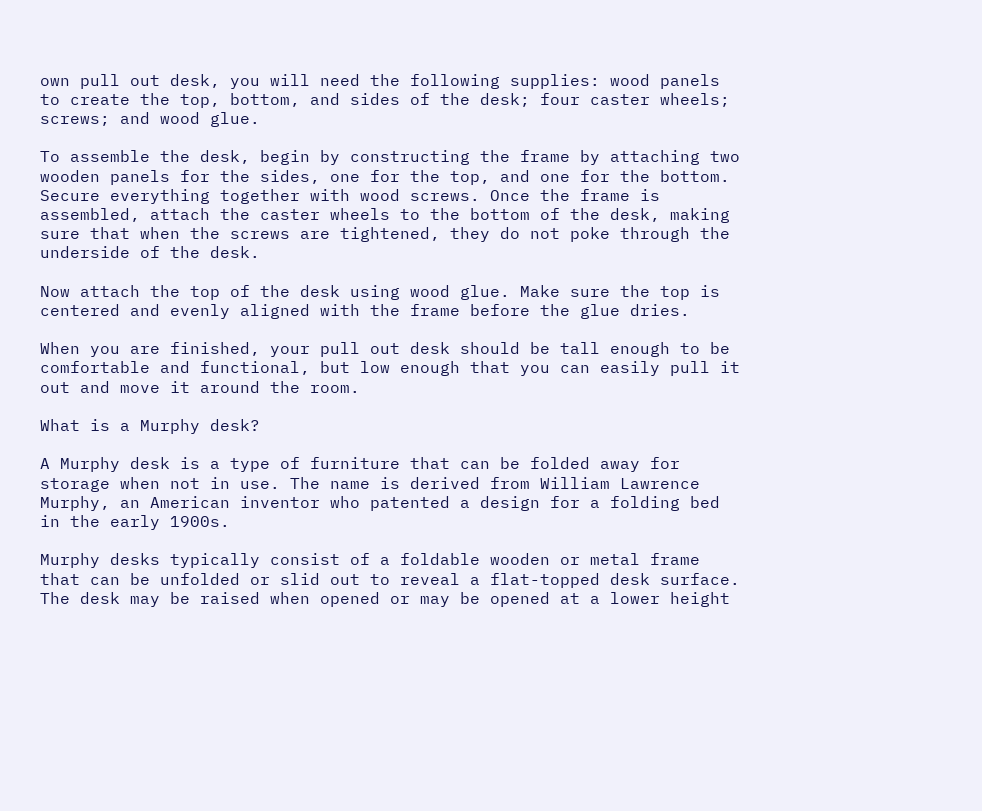own pull out desk, you will need the following supplies: wood panels to create the top, bottom, and sides of the desk; four caster wheels; screws; and wood glue.

To assemble the desk, begin by constructing the frame by attaching two wooden panels for the sides, one for the top, and one for the bottom. Secure everything together with wood screws. Once the frame is assembled, attach the caster wheels to the bottom of the desk, making sure that when the screws are tightened, they do not poke through the underside of the desk.

Now attach the top of the desk using wood glue. Make sure the top is centered and evenly aligned with the frame before the glue dries.

When you are finished, your pull out desk should be tall enough to be comfortable and functional, but low enough that you can easily pull it out and move it around the room.

What is a Murphy desk?

A Murphy desk is a type of furniture that can be folded away for storage when not in use. The name is derived from William Lawrence Murphy, an American inventor who patented a design for a folding bed in the early 1900s.

Murphy desks typically consist of a foldable wooden or metal frame that can be unfolded or slid out to reveal a flat-topped desk surface. The desk may be raised when opened or may be opened at a lower height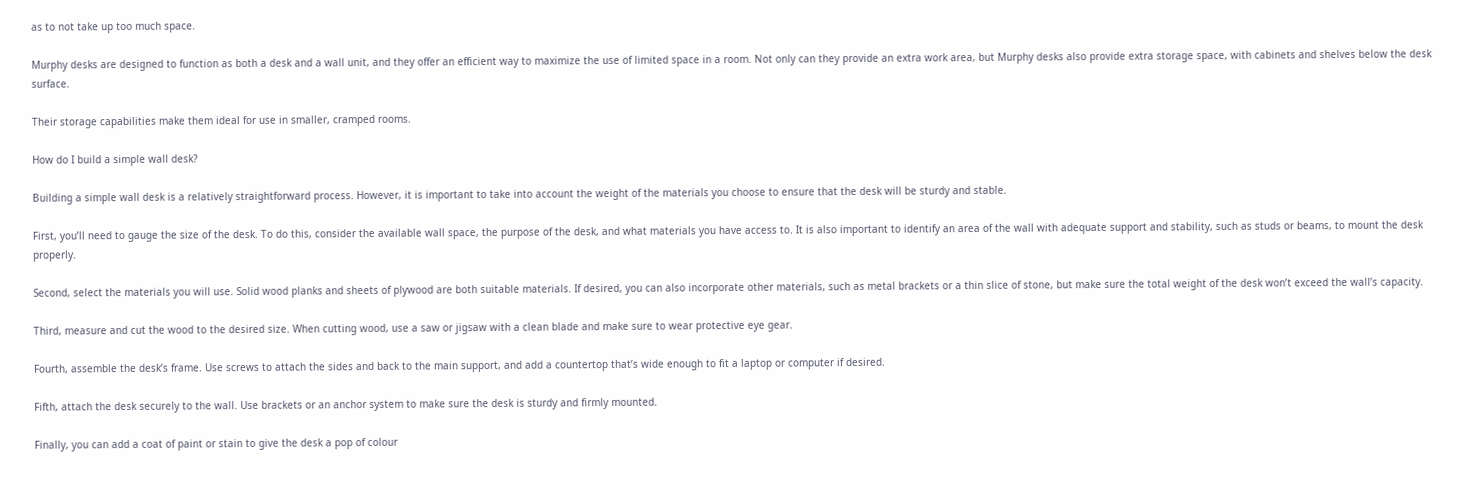as to not take up too much space.

Murphy desks are designed to function as both a desk and a wall unit, and they offer an efficient way to maximize the use of limited space in a room. Not only can they provide an extra work area, but Murphy desks also provide extra storage space, with cabinets and shelves below the desk surface.

Their storage capabilities make them ideal for use in smaller, cramped rooms.

How do I build a simple wall desk?

Building a simple wall desk is a relatively straightforward process. However, it is important to take into account the weight of the materials you choose to ensure that the desk will be sturdy and stable.

First, you’ll need to gauge the size of the desk. To do this, consider the available wall space, the purpose of the desk, and what materials you have access to. It is also important to identify an area of the wall with adequate support and stability, such as studs or beams, to mount the desk properly.

Second, select the materials you will use. Solid wood planks and sheets of plywood are both suitable materials. If desired, you can also incorporate other materials, such as metal brackets or a thin slice of stone, but make sure the total weight of the desk won’t exceed the wall’s capacity.

Third, measure and cut the wood to the desired size. When cutting wood, use a saw or jigsaw with a clean blade and make sure to wear protective eye gear.

Fourth, assemble the desk’s frame. Use screws to attach the sides and back to the main support, and add a countertop that’s wide enough to fit a laptop or computer if desired.

Fifth, attach the desk securely to the wall. Use brackets or an anchor system to make sure the desk is sturdy and firmly mounted.

Finally, you can add a coat of paint or stain to give the desk a pop of colour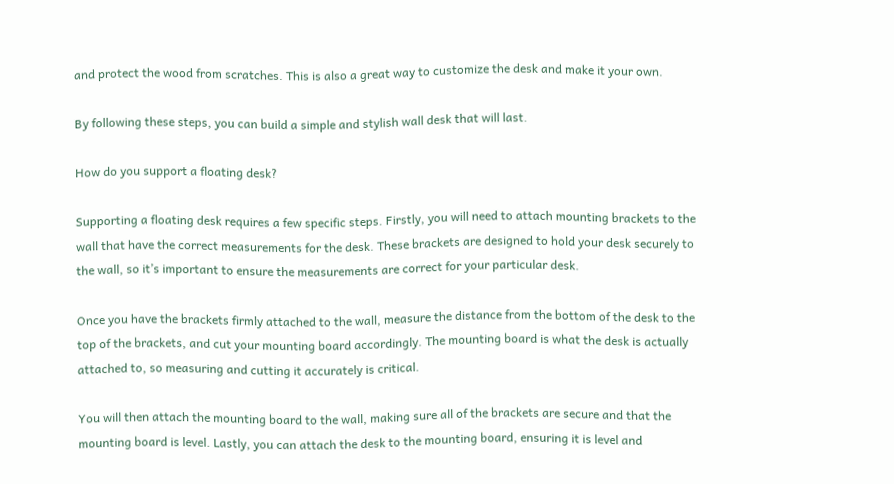and protect the wood from scratches. This is also a great way to customize the desk and make it your own.

By following these steps, you can build a simple and stylish wall desk that will last.

How do you support a floating desk?

Supporting a floating desk requires a few specific steps. Firstly, you will need to attach mounting brackets to the wall that have the correct measurements for the desk. These brackets are designed to hold your desk securely to the wall, so it’s important to ensure the measurements are correct for your particular desk.

Once you have the brackets firmly attached to the wall, measure the distance from the bottom of the desk to the top of the brackets, and cut your mounting board accordingly. The mounting board is what the desk is actually attached to, so measuring and cutting it accurately is critical.

You will then attach the mounting board to the wall, making sure all of the brackets are secure and that the mounting board is level. Lastly, you can attach the desk to the mounting board, ensuring it is level and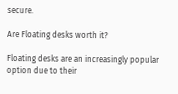secure.

Are Floating desks worth it?

Floating desks are an increasingly popular option due to their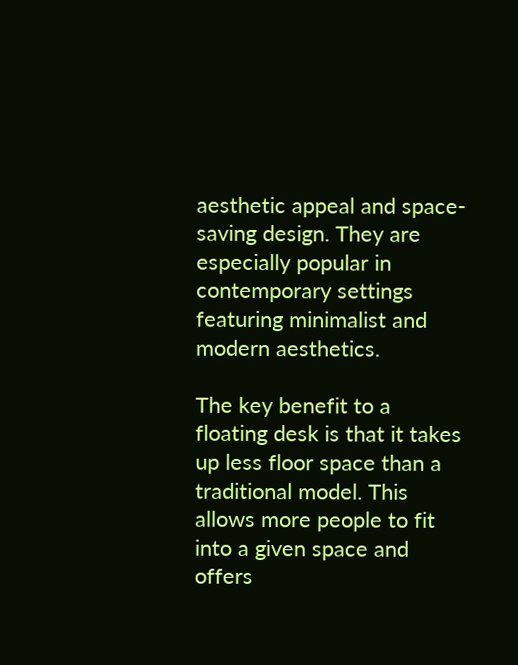aesthetic appeal and space-saving design. They are especially popular in contemporary settings featuring minimalist and modern aesthetics.

The key benefit to a floating desk is that it takes up less floor space than a traditional model. This allows more people to fit into a given space and offers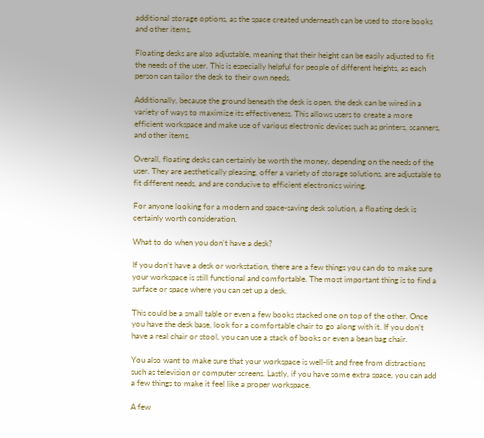additional storage options, as the space created underneath can be used to store books and other items.

Floating desks are also adjustable, meaning that their height can be easily adjusted to fit the needs of the user. This is especially helpful for people of different heights, as each person can tailor the desk to their own needs.

Additionally, because the ground beneath the desk is open, the desk can be wired in a variety of ways to maximize its effectiveness. This allows users to create a more efficient workspace and make use of various electronic devices such as printers, scanners, and other items.

Overall, floating desks can certainly be worth the money, depending on the needs of the user. They are aesthetically pleasing, offer a variety of storage solutions, are adjustable to fit different needs, and are conducive to efficient electronics wiring.

For anyone looking for a modern and space-saving desk solution, a floating desk is certainly worth consideration.

What to do when you don’t have a desk?

If you don’t have a desk or workstation, there are a few things you can do to make sure your workspace is still functional and comfortable. The most important thing is to find a surface or space where you can set up a desk.

This could be a small table or even a few books stacked one on top of the other. Once you have the desk base, look for a comfortable chair to go along with it. If you don’t have a real chair or stool, you can use a stack of books or even a bean bag chair.

You also want to make sure that your workspace is well-lit and free from distractions such as television or computer screens. Lastly, if you have some extra space, you can add a few things to make it feel like a proper workspace.

A few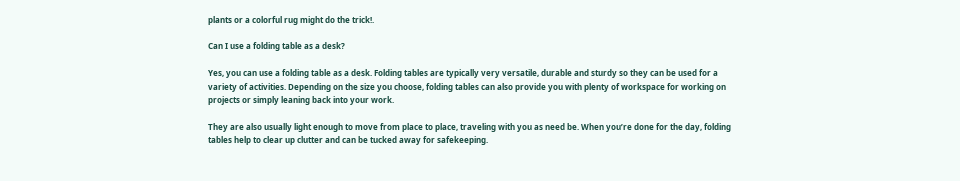plants or a colorful rug might do the trick!.

Can I use a folding table as a desk?

Yes, you can use a folding table as a desk. Folding tables are typically very versatile, durable and sturdy so they can be used for a variety of activities. Depending on the size you choose, folding tables can also provide you with plenty of workspace for working on projects or simply leaning back into your work.

They are also usually light enough to move from place to place, traveling with you as need be. When you’re done for the day, folding tables help to clear up clutter and can be tucked away for safekeeping.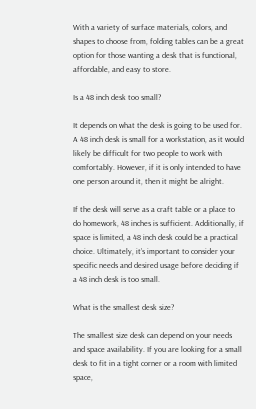With a variety of surface materials, colors, and shapes to choose from, folding tables can be a great option for those wanting a desk that is functional, affordable, and easy to store.

Is a 48 inch desk too small?

It depends on what the desk is going to be used for. A 48 inch desk is small for a workstation, as it would likely be difficult for two people to work with comfortably. However, if it is only intended to have one person around it, then it might be alright.

If the desk will serve as a craft table or a place to do homework, 48 inches is sufficient. Additionally, if space is limited, a 48 inch desk could be a practical choice. Ultimately, it’s important to consider your specific needs and desired usage before deciding if a 48 inch desk is too small.

What is the smallest desk size?

The smallest size desk can depend on your needs and space availability. If you are looking for a small desk to fit in a tight corner or a room with limited space,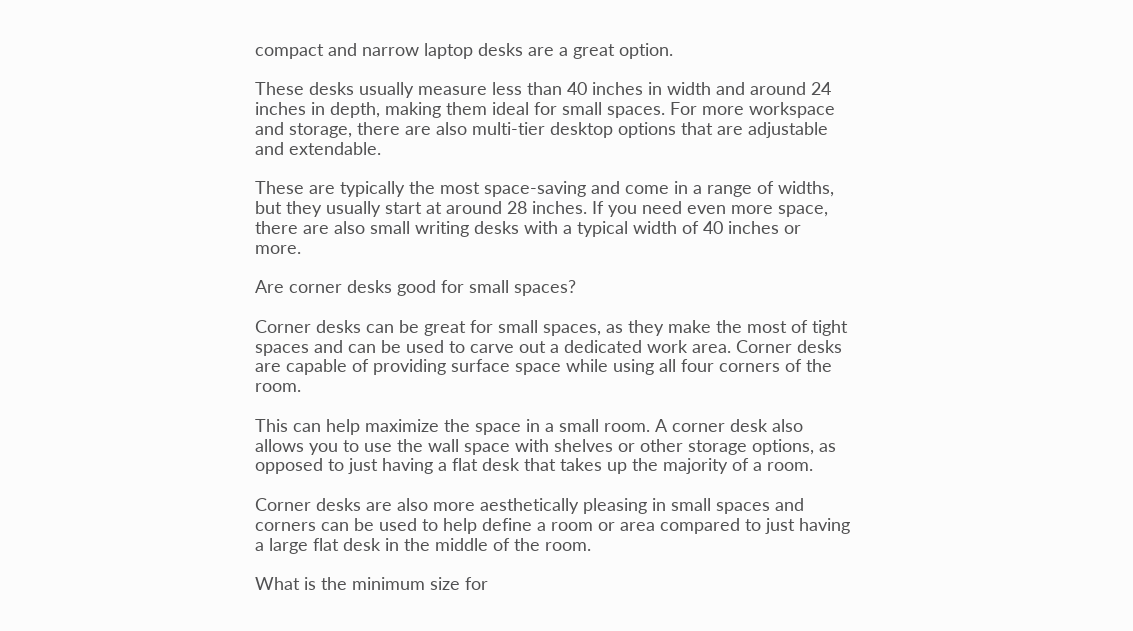compact and narrow laptop desks are a great option.

These desks usually measure less than 40 inches in width and around 24 inches in depth, making them ideal for small spaces. For more workspace and storage, there are also multi-tier desktop options that are adjustable and extendable.

These are typically the most space-saving and come in a range of widths, but they usually start at around 28 inches. If you need even more space, there are also small writing desks with a typical width of 40 inches or more.

Are corner desks good for small spaces?

Corner desks can be great for small spaces, as they make the most of tight spaces and can be used to carve out a dedicated work area. Corner desks are capable of providing surface space while using all four corners of the room.

This can help maximize the space in a small room. A corner desk also allows you to use the wall space with shelves or other storage options, as opposed to just having a flat desk that takes up the majority of a room.

Corner desks are also more aesthetically pleasing in small spaces and corners can be used to help define a room or area compared to just having a large flat desk in the middle of the room.

What is the minimum size for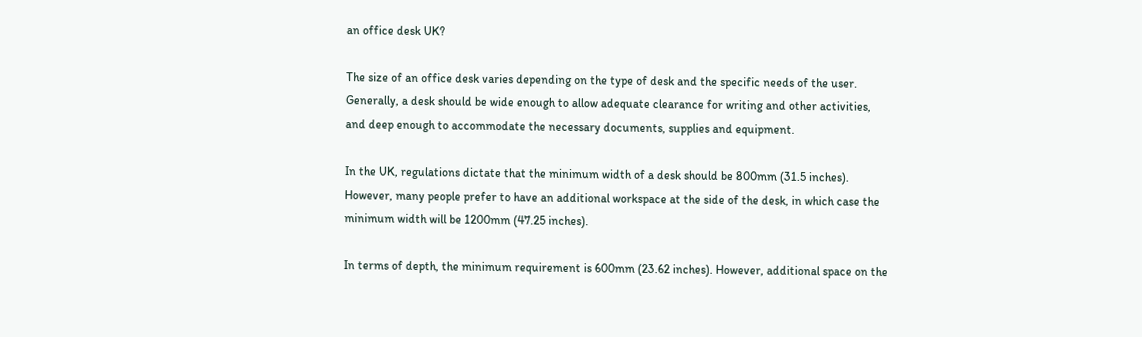an office desk UK?

The size of an office desk varies depending on the type of desk and the specific needs of the user. Generally, a desk should be wide enough to allow adequate clearance for writing and other activities, and deep enough to accommodate the necessary documents, supplies and equipment.

In the UK, regulations dictate that the minimum width of a desk should be 800mm (31.5 inches). However, many people prefer to have an additional workspace at the side of the desk, in which case the minimum width will be 1200mm (47.25 inches).

In terms of depth, the minimum requirement is 600mm (23.62 inches). However, additional space on the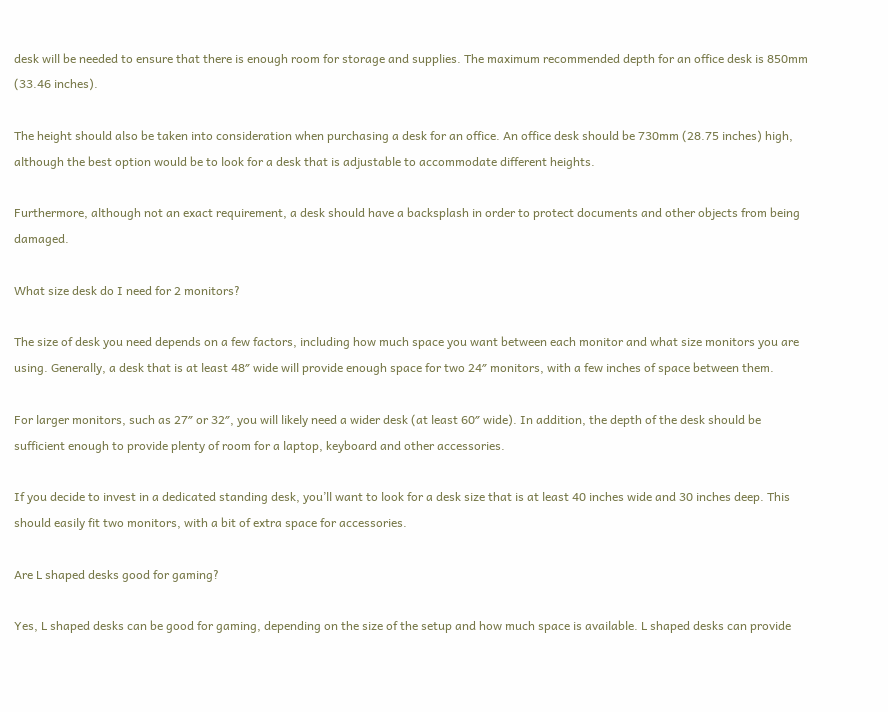desk will be needed to ensure that there is enough room for storage and supplies. The maximum recommended depth for an office desk is 850mm (33.46 inches).

The height should also be taken into consideration when purchasing a desk for an office. An office desk should be 730mm (28.75 inches) high, although the best option would be to look for a desk that is adjustable to accommodate different heights.

Furthermore, although not an exact requirement, a desk should have a backsplash in order to protect documents and other objects from being damaged.

What size desk do I need for 2 monitors?

The size of desk you need depends on a few factors, including how much space you want between each monitor and what size monitors you are using. Generally, a desk that is at least 48″ wide will provide enough space for two 24″ monitors, with a few inches of space between them.

For larger monitors, such as 27″ or 32″, you will likely need a wider desk (at least 60″ wide). In addition, the depth of the desk should be sufficient enough to provide plenty of room for a laptop, keyboard and other accessories.

If you decide to invest in a dedicated standing desk, you’ll want to look for a desk size that is at least 40 inches wide and 30 inches deep. This should easily fit two monitors, with a bit of extra space for accessories.

Are L shaped desks good for gaming?

Yes, L shaped desks can be good for gaming, depending on the size of the setup and how much space is available. L shaped desks can provide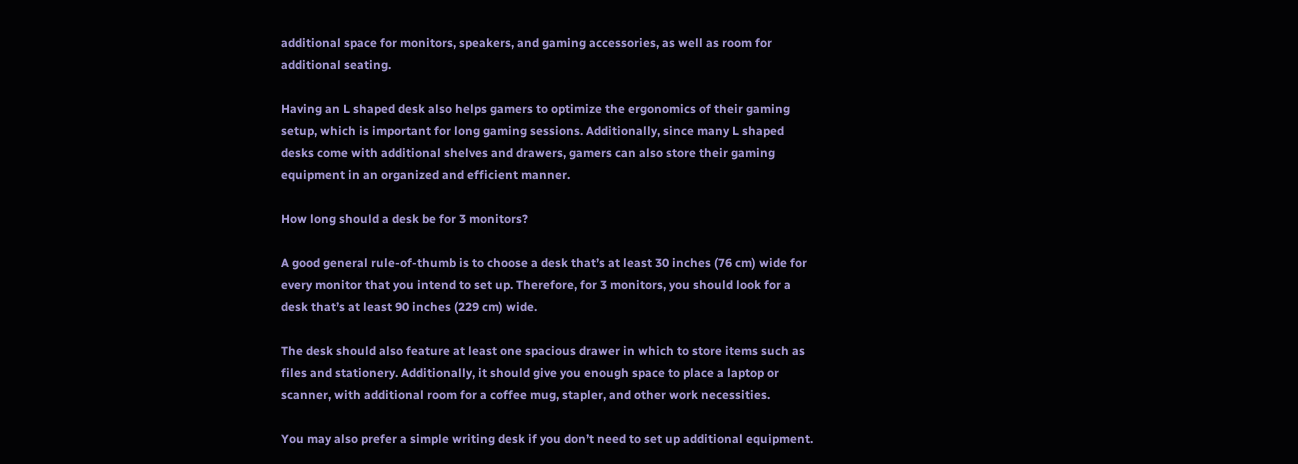additional space for monitors, speakers, and gaming accessories, as well as room for additional seating.

Having an L shaped desk also helps gamers to optimize the ergonomics of their gaming setup, which is important for long gaming sessions. Additionally, since many L shaped desks come with additional shelves and drawers, gamers can also store their gaming equipment in an organized and efficient manner.

How long should a desk be for 3 monitors?

A good general rule-of-thumb is to choose a desk that’s at least 30 inches (76 cm) wide for every monitor that you intend to set up. Therefore, for 3 monitors, you should look for a desk that’s at least 90 inches (229 cm) wide.

The desk should also feature at least one spacious drawer in which to store items such as files and stationery. Additionally, it should give you enough space to place a laptop or scanner, with additional room for a coffee mug, stapler, and other work necessities.

You may also prefer a simple writing desk if you don’t need to set up additional equipment.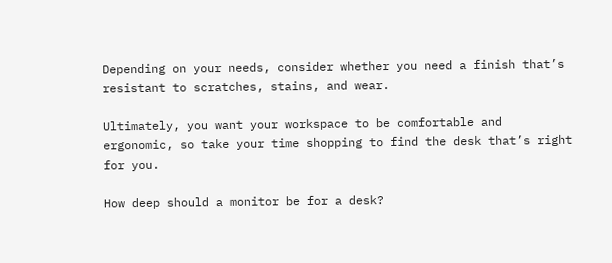Depending on your needs, consider whether you need a finish that’s resistant to scratches, stains, and wear.

Ultimately, you want your workspace to be comfortable and ergonomic, so take your time shopping to find the desk that’s right for you.

How deep should a monitor be for a desk?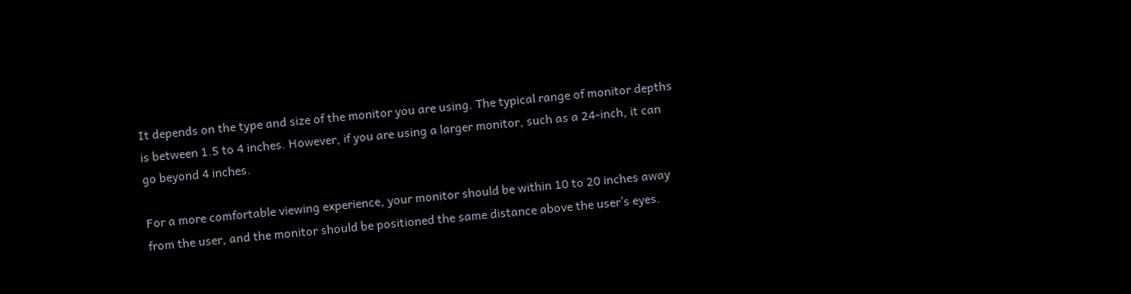It depends on the type and size of the monitor you are using. The typical range of monitor depths is between 1.5 to 4 inches. However, if you are using a larger monitor, such as a 24-inch, it can go beyond 4 inches.

For a more comfortable viewing experience, your monitor should be within 10 to 20 inches away from the user, and the monitor should be positioned the same distance above the user’s eyes.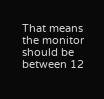That means the monitor should be between 12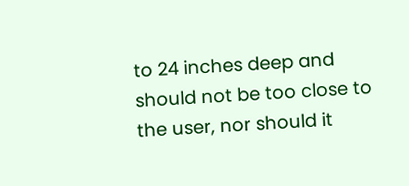to 24 inches deep and should not be too close to the user, nor should it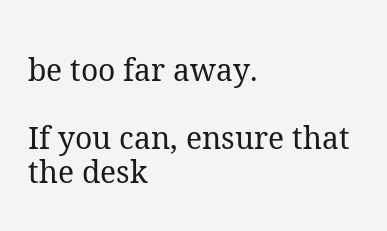be too far away.

If you can, ensure that the desk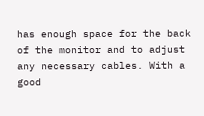has enough space for the back of the monitor and to adjust any necessary cables. With a good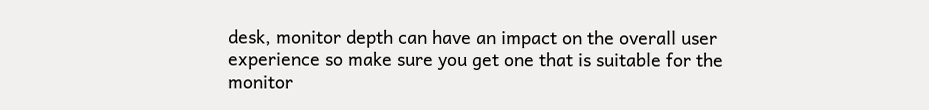desk, monitor depth can have an impact on the overall user experience so make sure you get one that is suitable for the monitor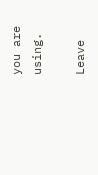you are using.

Leave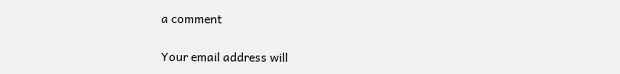a comment

Your email address will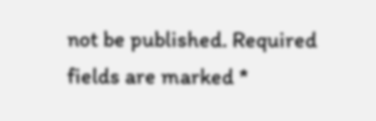not be published. Required fields are marked *